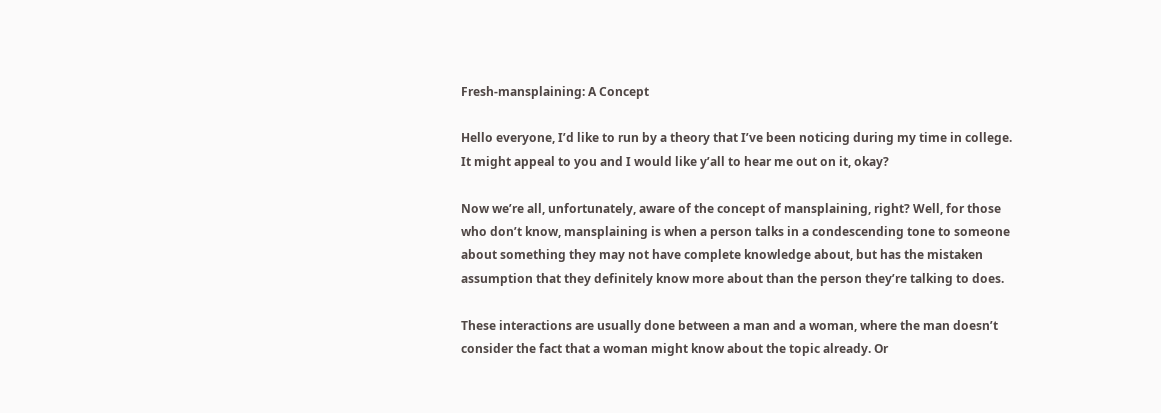Fresh-mansplaining: A Concept

Hello everyone, I’d like to run by a theory that I’ve been noticing during my time in college. It might appeal to you and I would like y’all to hear me out on it, okay?

Now we’re all, unfortunately, aware of the concept of mansplaining, right? Well, for those who don’t know, mansplaining is when a person talks in a condescending tone to someone about something they may not have complete knowledge about, but has the mistaken assumption that they definitely know more about than the person they’re talking to does.

These interactions are usually done between a man and a woman, where the man doesn’t consider the fact that a woman might know about the topic already. Or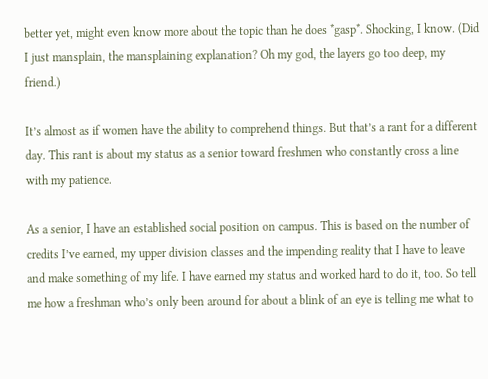better yet, might even know more about the topic than he does *gasp*. Shocking, I know. (Did I just mansplain, the mansplaining explanation? Oh my god, the layers go too deep, my friend.)

It’s almost as if women have the ability to comprehend things. But that’s a rant for a different day. This rant is about my status as a senior toward freshmen who constantly cross a line with my patience.

As a senior, I have an established social position on campus. This is based on the number of credits I’ve earned, my upper division classes and the impending reality that I have to leave and make something of my life. I have earned my status and worked hard to do it, too. So tell me how a freshman who’s only been around for about a blink of an eye is telling me what to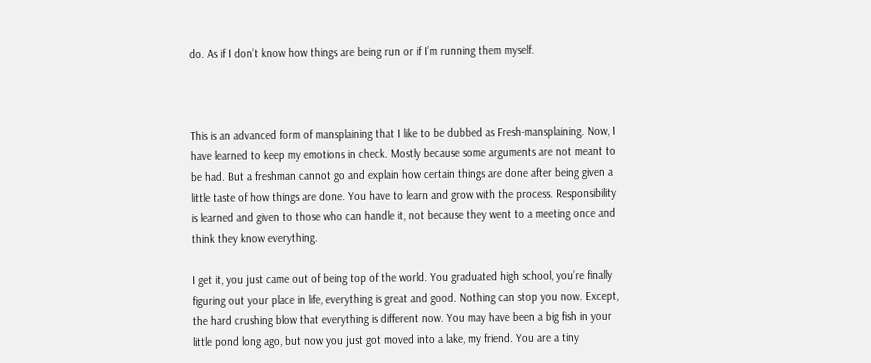do. As if I don’t know how things are being run or if I’m running them myself.



This is an advanced form of mansplaining that I like to be dubbed as Fresh-mansplaining. Now, I have learned to keep my emotions in check. Mostly because some arguments are not meant to be had. But a freshman cannot go and explain how certain things are done after being given a little taste of how things are done. You have to learn and grow with the process. Responsibility is learned and given to those who can handle it, not because they went to a meeting once and think they know everything.

I get it, you just came out of being top of the world. You graduated high school, you’re finally figuring out your place in life, everything is great and good. Nothing can stop you now. Except, the hard crushing blow that everything is different now. You may have been a big fish in your little pond long ago, but now you just got moved into a lake, my friend. You are a tiny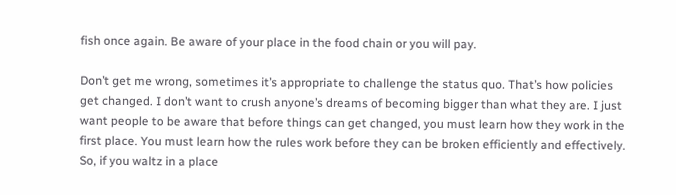fish once again. Be aware of your place in the food chain or you will pay.

Don’t get me wrong, sometimes it’s appropriate to challenge the status quo. That’s how policies get changed. I don’t want to crush anyone’s dreams of becoming bigger than what they are. I just want people to be aware that before things can get changed, you must learn how they work in the first place. You must learn how the rules work before they can be broken efficiently and effectively. So, if you waltz in a place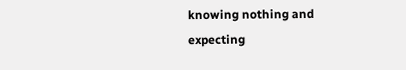knowing nothing and expecting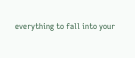everything to fall into your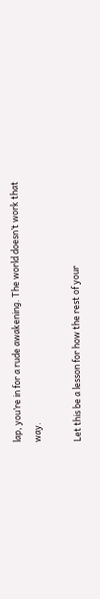lap, you’re in for a rude awakening. The world doesn’t work that way.

Let this be a lesson for how the rest of your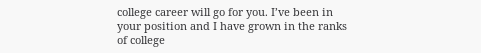college career will go for you. I’ve been in your position and I have grown in the ranks of college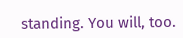standing. You will, too.